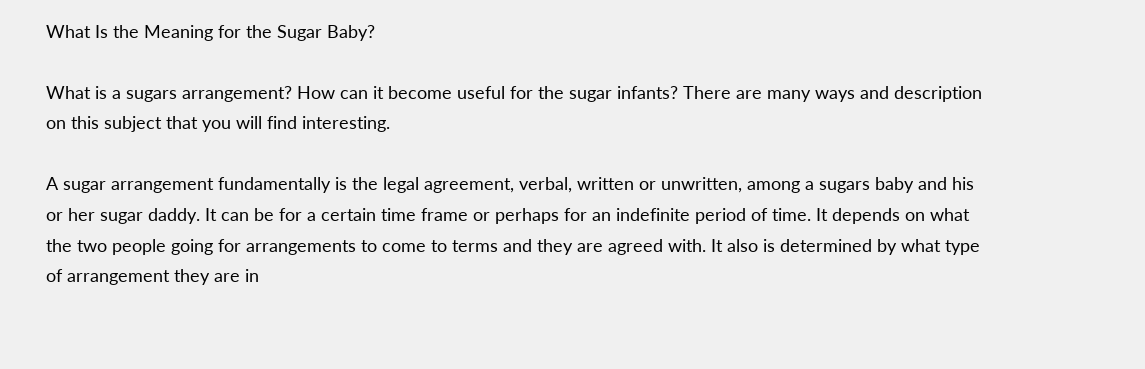What Is the Meaning for the Sugar Baby?

What is a sugars arrangement? How can it become useful for the sugar infants? There are many ways and description on this subject that you will find interesting.

A sugar arrangement fundamentally is the legal agreement, verbal, written or unwritten, among a sugars baby and his or her sugar daddy. It can be for a certain time frame or perhaps for an indefinite period of time. It depends on what the two people going for arrangements to come to terms and they are agreed with. It also is determined by what type of arrangement they are in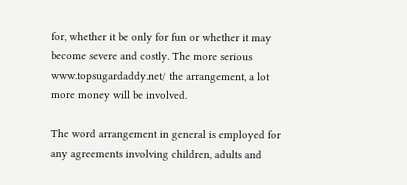for, whether it be only for fun or whether it may become severe and costly. The more serious www.topsugardaddy.net/ the arrangement, a lot more money will be involved.

The word arrangement in general is employed for any agreements involving children, adults and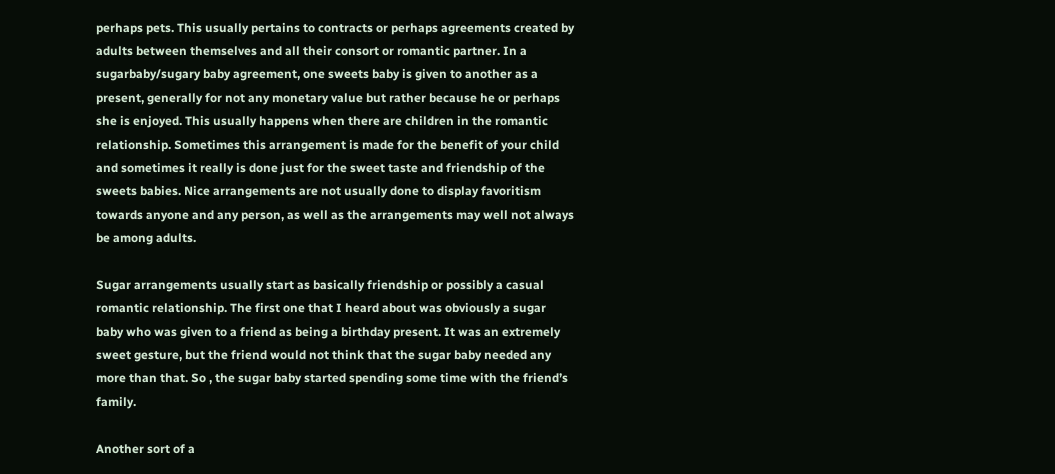perhaps pets. This usually pertains to contracts or perhaps agreements created by adults between themselves and all their consort or romantic partner. In a sugarbaby/sugary baby agreement, one sweets baby is given to another as a present, generally for not any monetary value but rather because he or perhaps she is enjoyed. This usually happens when there are children in the romantic relationship. Sometimes this arrangement is made for the benefit of your child and sometimes it really is done just for the sweet taste and friendship of the sweets babies. Nice arrangements are not usually done to display favoritism towards anyone and any person, as well as the arrangements may well not always be among adults.

Sugar arrangements usually start as basically friendship or possibly a casual romantic relationship. The first one that I heard about was obviously a sugar baby who was given to a friend as being a birthday present. It was an extremely sweet gesture, but the friend would not think that the sugar baby needed any more than that. So , the sugar baby started spending some time with the friend’s family.

Another sort of a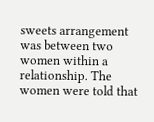sweets arrangement was between two women within a relationship. The women were told that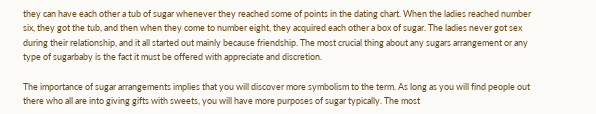they can have each other a tub of sugar whenever they reached some of points in the dating chart. When the ladies reached number six, they got the tub, and then when they come to number eight, they acquired each other a box of sugar. The ladies never got sex during their relationship, and it all started out mainly because friendship. The most crucial thing about any sugars arrangement or any type of sugarbaby is the fact it must be offered with appreciate and discretion.

The importance of sugar arrangements implies that you will discover more symbolism to the term. As long as you will find people out there who all are into giving gifts with sweets, you will have more purposes of sugar typically. The most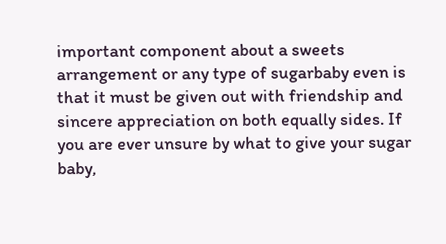important component about a sweets arrangement or any type of sugarbaby even is that it must be given out with friendship and sincere appreciation on both equally sides. If you are ever unsure by what to give your sugar baby,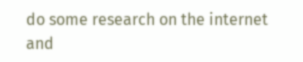do some research on the internet and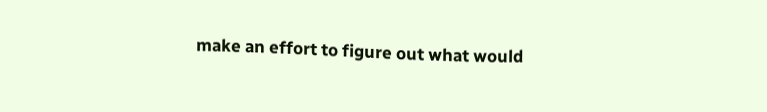make an effort to figure out what would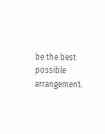be the best possible arrangement.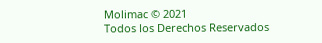Molimac © 2021
Todos los Derechos Reservados